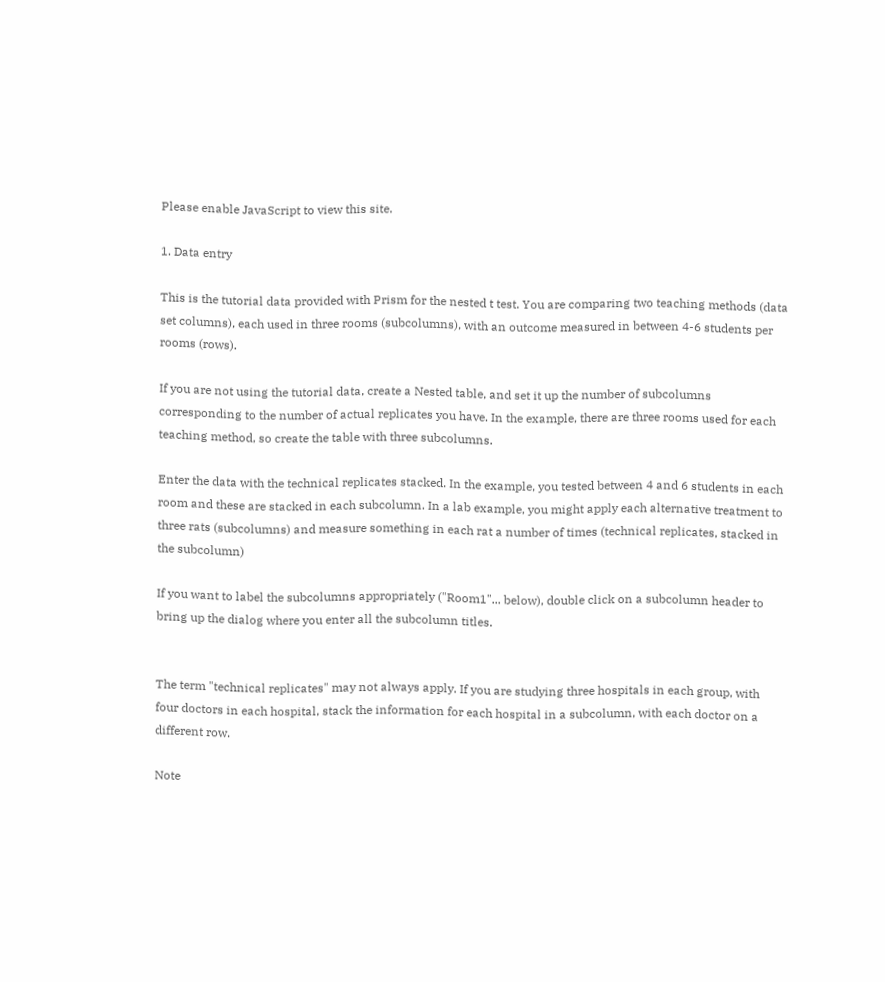Please enable JavaScript to view this site.

1. Data entry

This is the tutorial data provided with Prism for the nested t test. You are comparing two teaching methods (data set columns), each used in three rooms (subcolumns), with an outcome measured in between 4-6 students per rooms (rows).

If you are not using the tutorial data, create a Nested table, and set it up the number of subcolumns corresponding to the number of actual replicates you have. In the example, there are three rooms used for each teaching method, so create the table with three subcolumns.

Enter the data with the technical replicates stacked. In the example, you tested between 4 and 6 students in each room and these are stacked in each subcolumn. In a lab example, you might apply each alternative treatment to three rats (subcolumns) and measure something in each rat a number of times (technical replicates, stacked in the subcolumn)

If you want to label the subcolumns appropriately ("Room1"... below), double click on a subcolumn header to bring up the dialog where you enter all the subcolumn titles.


The term "technical replicates" may not always apply. If you are studying three hospitals in each group, with four doctors in each hospital, stack the information for each hospital in a subcolumn, with each doctor on a different row.

Note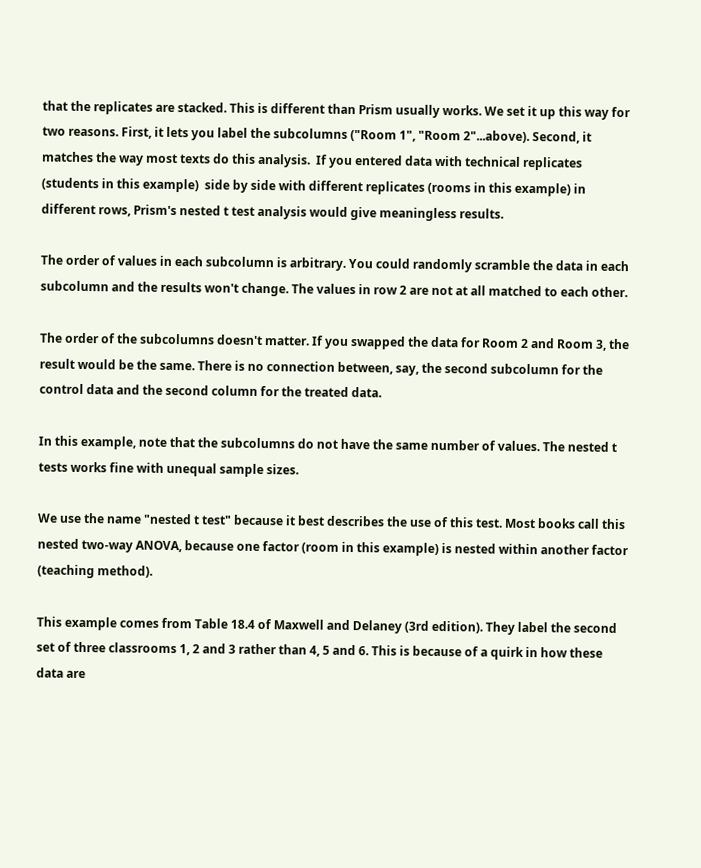that the replicates are stacked. This is different than Prism usually works. We set it up this way for two reasons. First, it lets you label the subcolumns ("Room 1", "Room 2"...above). Second, it matches the way most texts do this analysis.  If you entered data with technical replicates (students in this example)  side by side with different replicates (rooms in this example) in different rows, Prism's nested t test analysis would give meaningless results.

The order of values in each subcolumn is arbitrary. You could randomly scramble the data in each subcolumn and the results won't change. The values in row 2 are not at all matched to each other.

The order of the subcolumns doesn't matter. If you swapped the data for Room 2 and Room 3, the result would be the same. There is no connection between, say, the second subcolumn for the control data and the second column for the treated data.

In this example, note that the subcolumns do not have the same number of values. The nested t tests works fine with unequal sample sizes.

We use the name "nested t test" because it best describes the use of this test. Most books call this nested two-way ANOVA, because one factor (room in this example) is nested within another factor (teaching method).

This example comes from Table 18.4 of Maxwell and Delaney (3rd edition). They label the second set of three classrooms 1, 2 and 3 rather than 4, 5 and 6. This is because of a quirk in how these data are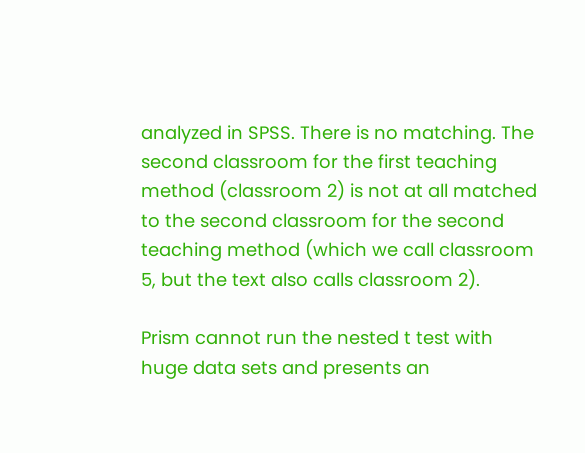analyzed in SPSS. There is no matching. The second classroom for the first teaching method (classroom 2) is not at all matched to the second classroom for the second teaching method (which we call classroom 5, but the text also calls classroom 2).

Prism cannot run the nested t test with huge data sets and presents an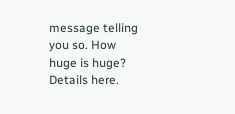message telling you so. How huge is huge? Details here.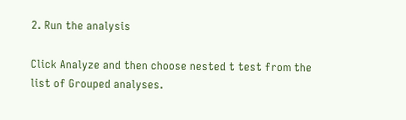2. Run the analysis

Click Analyze and then choose nested t test from the list of Grouped analyses.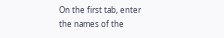On the first tab, enter the names of the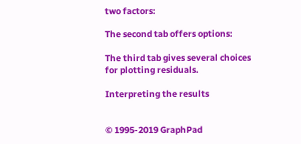two factors:

The second tab offers options:

The third tab gives several choices for plotting residuals.

Interpreting the results


© 1995-2019 GraphPad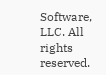Software, LLC. All rights reserved.